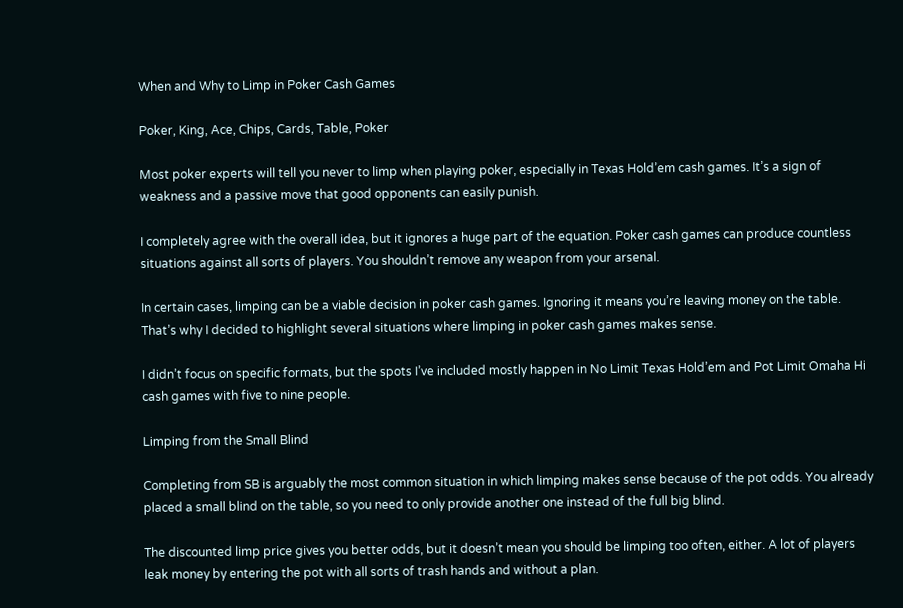When and Why to Limp in Poker Cash Games

Poker, King, Ace, Chips, Cards, Table, Poker

Most poker experts will tell you never to limp when playing poker, especially in Texas Hold’em cash games. It’s a sign of weakness and a passive move that good opponents can easily punish.

I completely agree with the overall idea, but it ignores a huge part of the equation. Poker cash games can produce countless situations against all sorts of players. You shouldn’t remove any weapon from your arsenal.

In certain cases, limping can be a viable decision in poker cash games. Ignoring it means you’re leaving money on the table. That’s why I decided to highlight several situations where limping in poker cash games makes sense.

I didn’t focus on specific formats, but the spots I’ve included mostly happen in No Limit Texas Hold’em and Pot Limit Omaha Hi cash games with five to nine people.

Limping from the Small Blind

Completing from SB is arguably the most common situation in which limping makes sense because of the pot odds. You already placed a small blind on the table, so you need to only provide another one instead of the full big blind.

The discounted limp price gives you better odds, but it doesn’t mean you should be limping too often, either. A lot of players leak money by entering the pot with all sorts of trash hands and without a plan.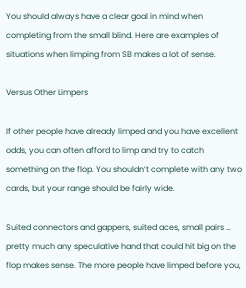You should always have a clear goal in mind when completing from the small blind. Here are examples of situations when limping from SB makes a lot of sense.

Versus Other Limpers

If other people have already limped and you have excellent odds, you can often afford to limp and try to catch something on the flop. You shouldn’t complete with any two cards, but your range should be fairly wide.

Suited connectors and gappers, suited aces, small pairs … pretty much any speculative hand that could hit big on the flop makes sense. The more people have limped before you,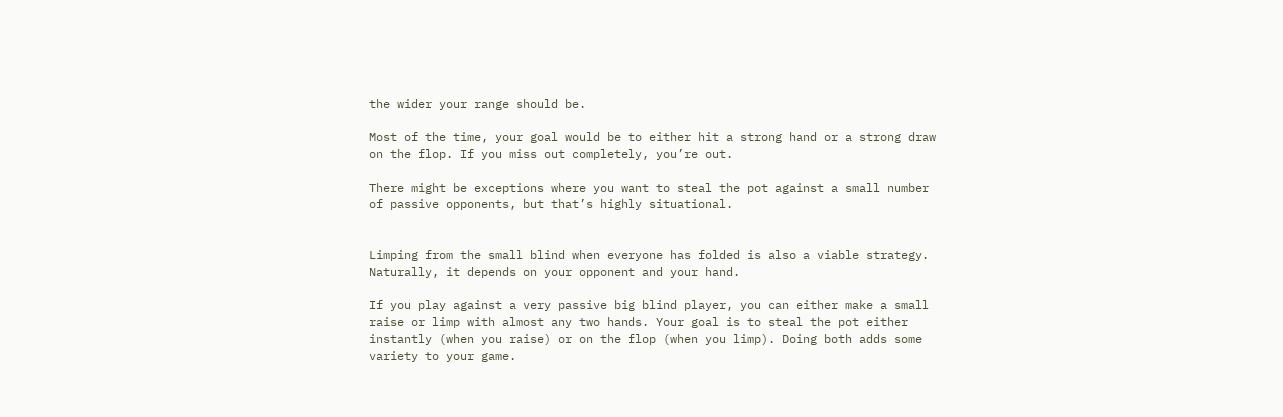the wider your range should be.

Most of the time, your goal would be to either hit a strong hand or a strong draw on the flop. If you miss out completely, you’re out.

There might be exceptions where you want to steal the pot against a small number of passive opponents, but that’s highly situational.


Limping from the small blind when everyone has folded is also a viable strategy. Naturally, it depends on your opponent and your hand.

If you play against a very passive big blind player, you can either make a small raise or limp with almost any two hands. Your goal is to steal the pot either instantly (when you raise) or on the flop (when you limp). Doing both adds some variety to your game.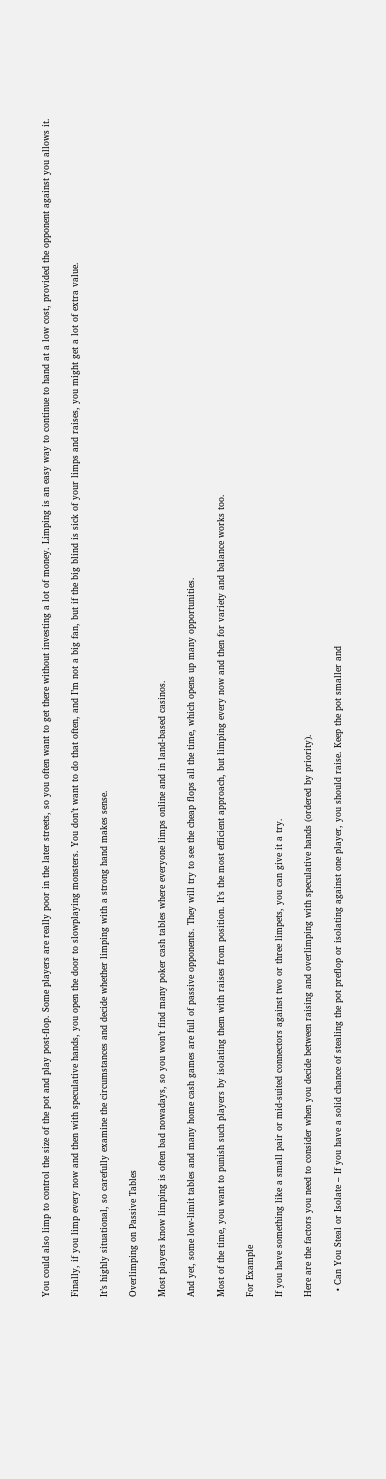You could also limp to control the size of the pot and play post-flop. Some players are really poor in the later streets, so you often want to get there without investing a lot of money. Limping is an easy way to continue to hand at a low cost, provided the opponent against you allows it.

Finally, if you limp every now and then with speculative hands, you open the door to slowplaying monsters. You don’t want to do that often, and I’m not a big fan, but if the big blind is sick of your limps and raises, you might get a lot of extra value.

It’s highly situational, so carefully examine the circumstances and decide whether limping with a strong hand makes sense.

Overlimping on Passive Tables

Most players know limping is often bad nowadays, so you won’t find many poker cash tables where everyone limps online and in land-based casinos.

And yet, some low-limit tables and many home cash games are full of passive opponents. They will try to see the cheap flops all the time, which opens up many opportunities.

Most of the time, you want to punish such players by isolating them with raises from position. It’s the most efficient approach, but limping every now and then for variety and balance works too.

For Example

If you have something like a small pair or mid-suited connectors against two or three limpets, you can give it a try.

Here are the factors you need to consider when you decide between raising and overlimping with speculative hands (ordered by priority).

  • Can You Steal or Isolate – If you have a solid chance of stealing the pot preflop or isolating against one player, you should raise. Keep the pot smaller and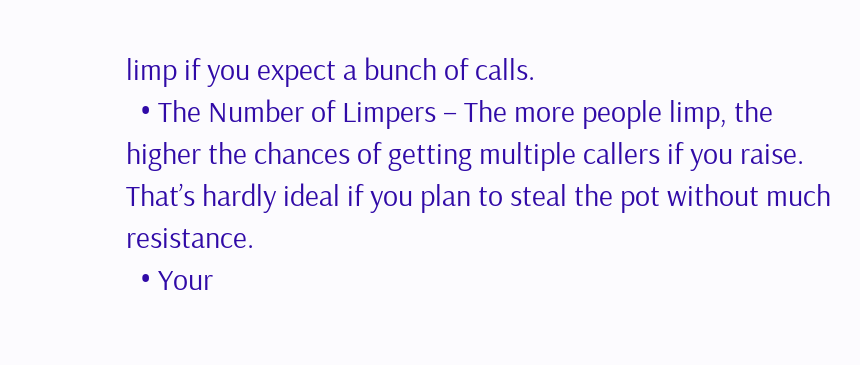limp if you expect a bunch of calls.
  • The Number of Limpers – The more people limp, the higher the chances of getting multiple callers if you raise. That’s hardly ideal if you plan to steal the pot without much resistance.
  • Your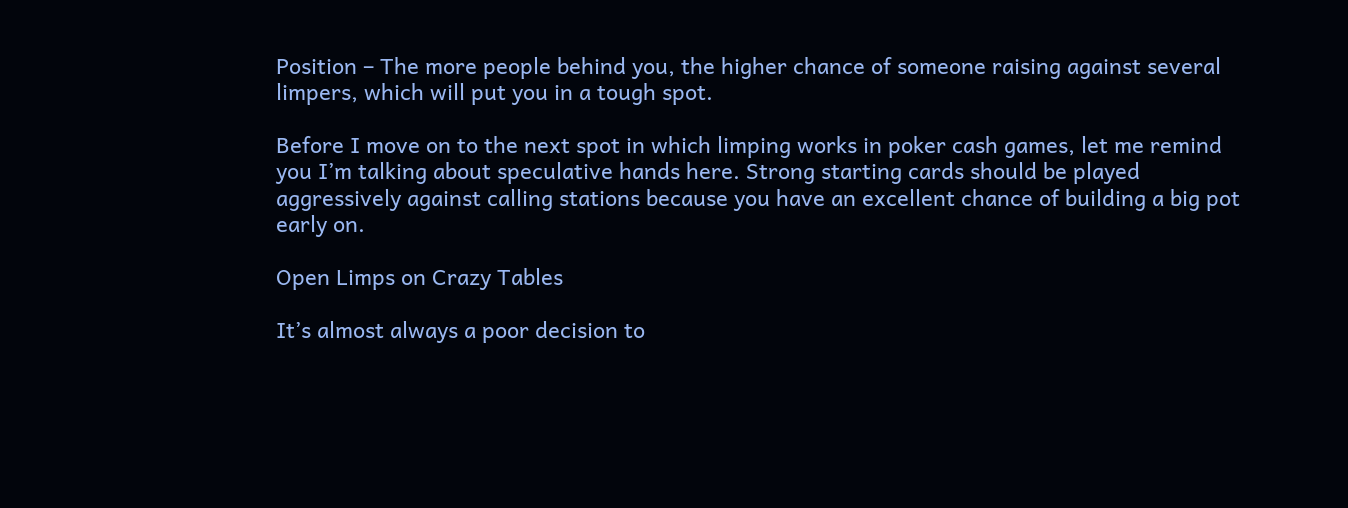Position – The more people behind you, the higher chance of someone raising against several limpers, which will put you in a tough spot.

Before I move on to the next spot in which limping works in poker cash games, let me remind you I’m talking about speculative hands here. Strong starting cards should be played aggressively against calling stations because you have an excellent chance of building a big pot early on.

Open Limps on Crazy Tables

It’s almost always a poor decision to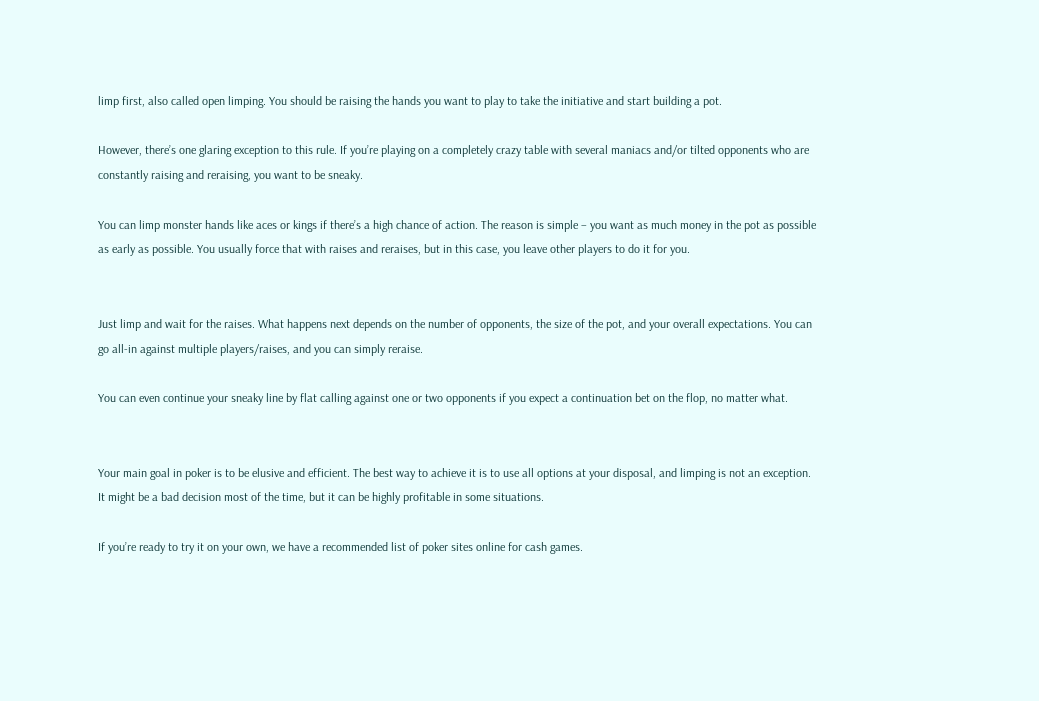limp first, also called open limping. You should be raising the hands you want to play to take the initiative and start building a pot.

However, there’s one glaring exception to this rule. If you’re playing on a completely crazy table with several maniacs and/or tilted opponents who are constantly raising and reraising, you want to be sneaky.

You can limp monster hands like aces or kings if there’s a high chance of action. The reason is simple – you want as much money in the pot as possible as early as possible. You usually force that with raises and reraises, but in this case, you leave other players to do it for you.


Just limp and wait for the raises. What happens next depends on the number of opponents, the size of the pot, and your overall expectations. You can go all-in against multiple players/raises, and you can simply reraise.

You can even continue your sneaky line by flat calling against one or two opponents if you expect a continuation bet on the flop, no matter what.


Your main goal in poker is to be elusive and efficient. The best way to achieve it is to use all options at your disposal, and limping is not an exception. It might be a bad decision most of the time, but it can be highly profitable in some situations.

If you’re ready to try it on your own, we have a recommended list of poker sites online for cash games.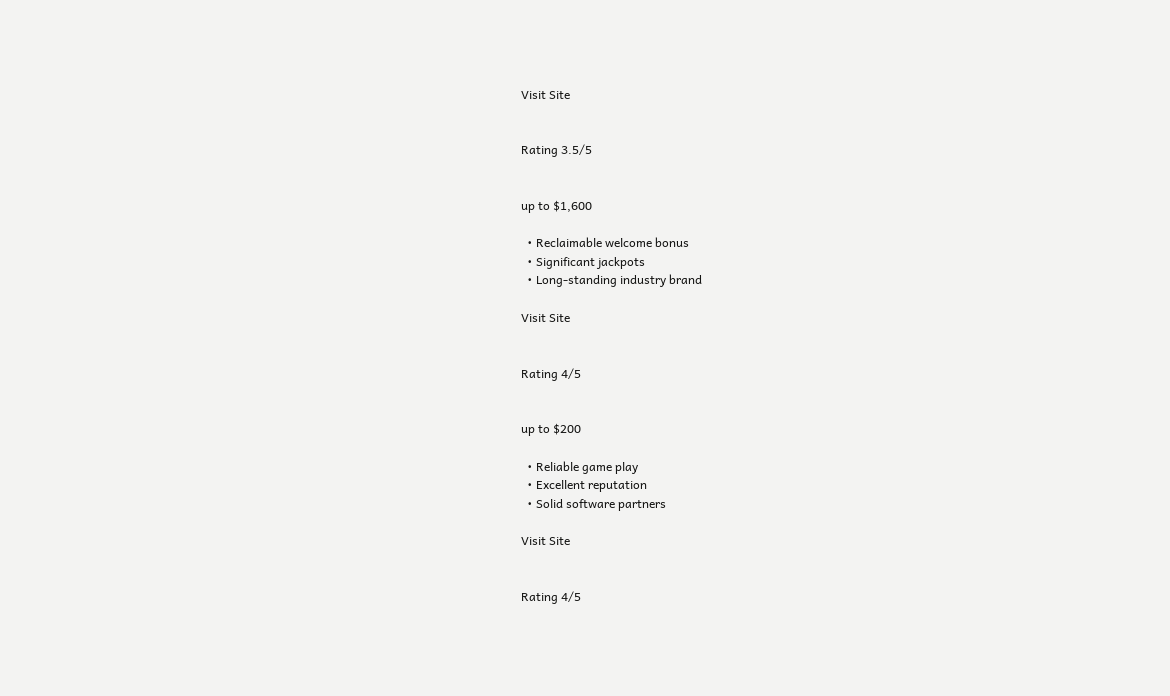Visit Site


Rating 3.5/5


up to $1,600

  • Reclaimable welcome bonus
  • Significant jackpots
  • Long-standing industry brand

Visit Site


Rating 4/5


up to $200

  • Reliable game play
  • Excellent reputation
  • Solid software partners

Visit Site


Rating 4/5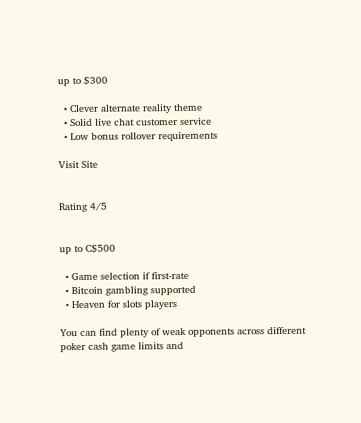up to $300

  • Clever alternate reality theme
  • Solid live chat customer service
  • Low bonus rollover requirements

Visit Site


Rating 4/5


up to C$500

  • Game selection if first-rate
  • Bitcoin gambling supported
  • Heaven for slots players

You can find plenty of weak opponents across different poker cash game limits and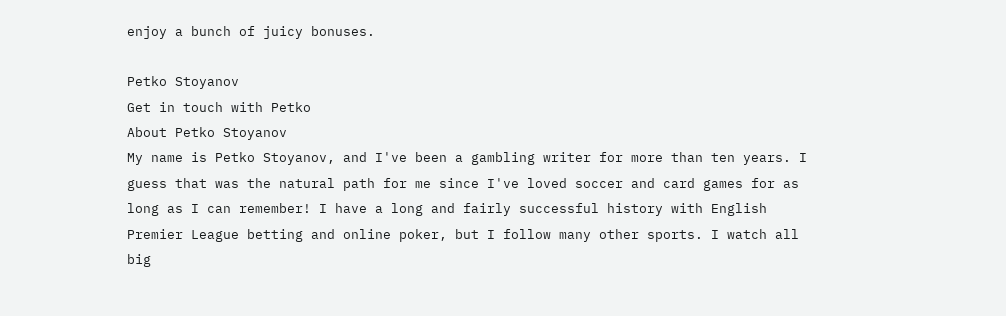enjoy a bunch of juicy bonuses.

Petko Stoyanov
Get in touch with Petko
About Petko Stoyanov
My name is Petko Stoyanov, and I've been a gambling writer for more than ten years. I guess that was the natural path for me since I've loved soccer and card games for as long as I can remember! I have a long and fairly successful history with English Premier League betting and online poker, but I follow many other sports. I watch all big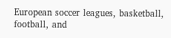European soccer leagues, basketball, football, and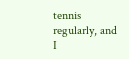tennis regularly, and I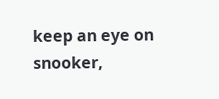keep an eye on snooker,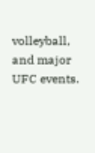volleyball, and major UFC events.